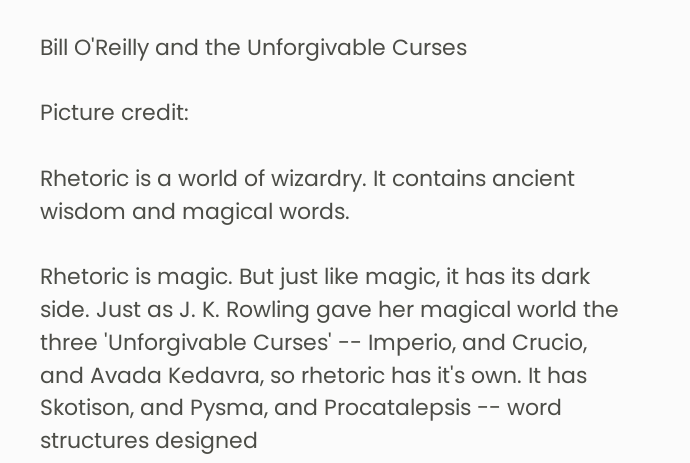Bill O'Reilly and the Unforgivable Curses

Picture credit:

Rhetoric is a world of wizardry. It contains ancient wisdom and magical words.

Rhetoric is magic. But just like magic, it has its dark side. Just as J. K. Rowling gave her magical world the three 'Unforgivable Curses' -- Imperio, and Crucio, and Avada Kedavra, so rhetoric has it's own. It has Skotison, and Pysma, and Procatalepsis -- word structures designed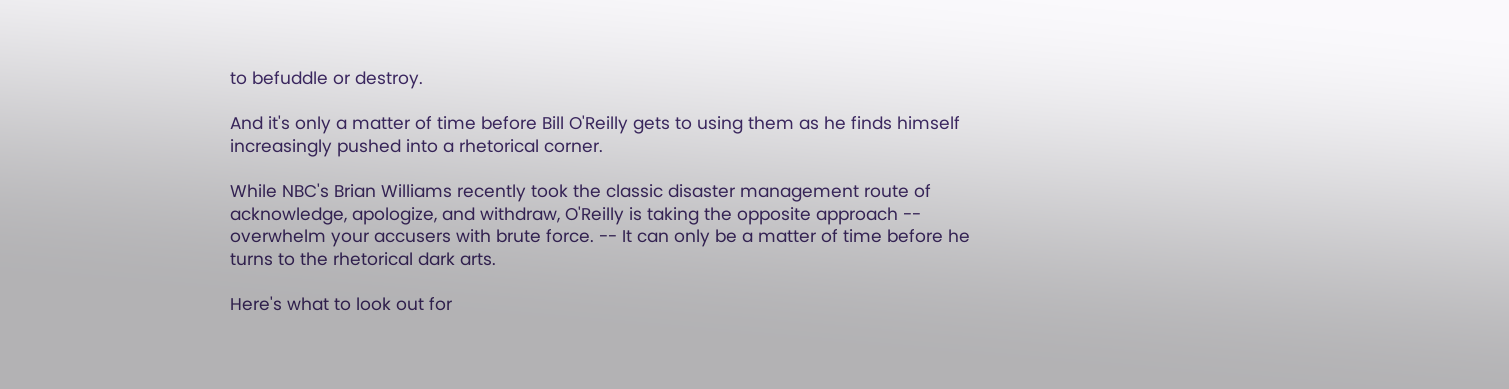to befuddle or destroy.

And it's only a matter of time before Bill O'Reilly gets to using them as he finds himself increasingly pushed into a rhetorical corner.

While NBC's Brian Williams recently took the classic disaster management route of acknowledge, apologize, and withdraw, O'Reilly is taking the opposite approach -- overwhelm your accusers with brute force. -- It can only be a matter of time before he turns to the rhetorical dark arts.

Here's what to look out for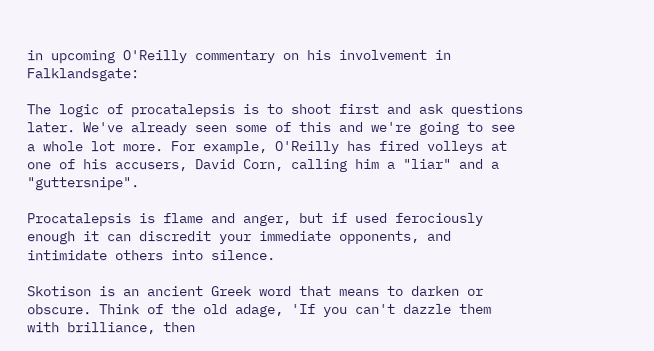in upcoming O'Reilly commentary on his involvement in Falklandsgate:

The logic of procatalepsis is to shoot first and ask questions later. We've already seen some of this and we're going to see a whole lot more. For example, O'Reilly has fired volleys at one of his accusers, David Corn, calling him a "liar" and a "guttersnipe".

Procatalepsis is flame and anger, but if used ferociously enough it can discredit your immediate opponents, and intimidate others into silence.

Skotison is an ancient Greek word that means to darken or obscure. Think of the old adage, 'If you can't dazzle them with brilliance, then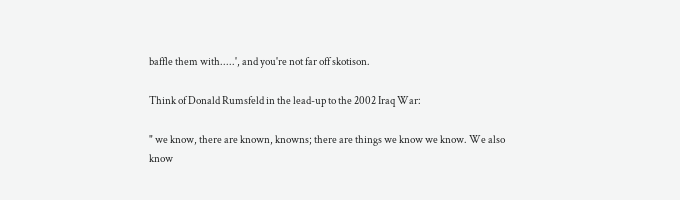baffle them with.....', and you're not far off skotison.

Think of Donald Rumsfeld in the lead-up to the 2002 Iraq War:

" we know, there are known, knowns; there are things we know we know. We also know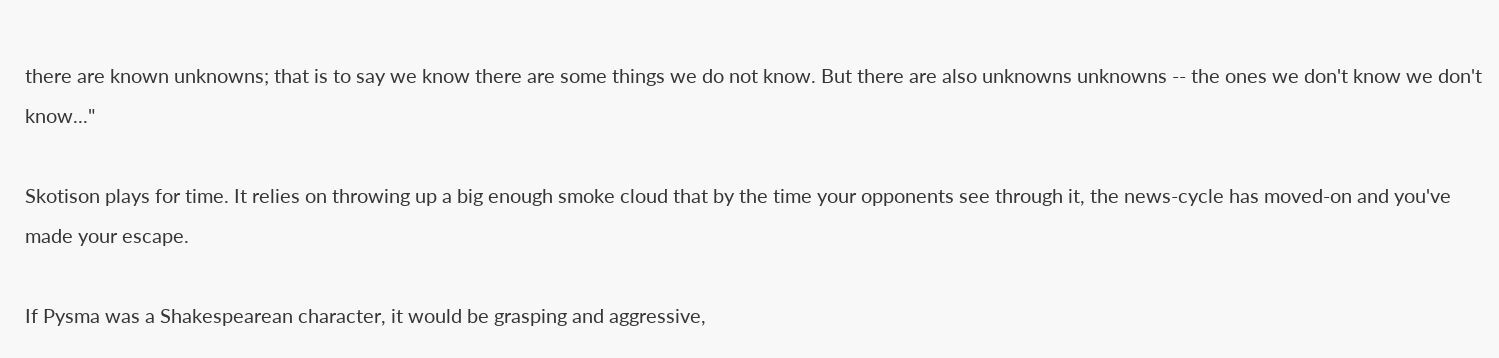there are known unknowns; that is to say we know there are some things we do not know. But there are also unknowns unknowns -- the ones we don't know we don't know..."

Skotison plays for time. It relies on throwing up a big enough smoke cloud that by the time your opponents see through it, the news-cycle has moved-on and you've made your escape.

If Pysma was a Shakespearean character, it would be grasping and aggressive,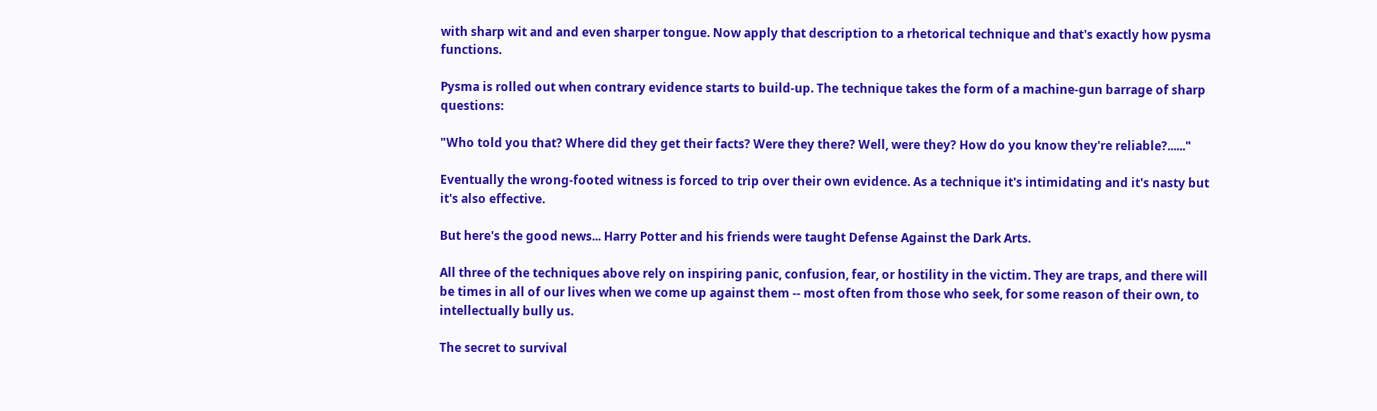with sharp wit and and even sharper tongue. Now apply that description to a rhetorical technique and that's exactly how pysma functions.

Pysma is rolled out when contrary evidence starts to build-up. The technique takes the form of a machine-gun barrage of sharp questions:

"Who told you that? Where did they get their facts? Were they there? Well, were they? How do you know they're reliable?......"

Eventually the wrong-footed witness is forced to trip over their own evidence. As a technique it's intimidating and it's nasty but it's also effective.

But here's the good news... Harry Potter and his friends were taught Defense Against the Dark Arts.

All three of the techniques above rely on inspiring panic, confusion, fear, or hostility in the victim. They are traps, and there will be times in all of our lives when we come up against them -- most often from those who seek, for some reason of their own, to intellectually bully us.

The secret to survival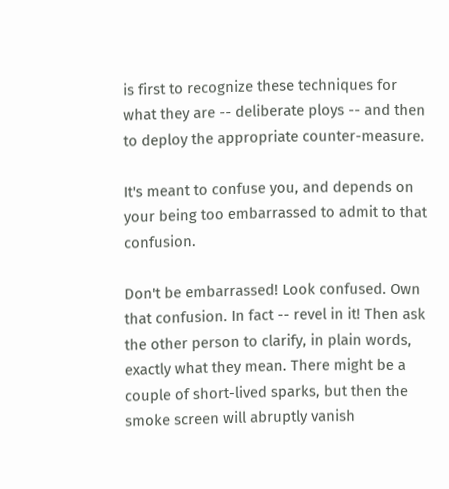is first to recognize these techniques for what they are -- deliberate ploys -- and then to deploy the appropriate counter-measure.

It's meant to confuse you, and depends on your being too embarrassed to admit to that confusion.

Don't be embarrassed! Look confused. Own that confusion. In fact -- revel in it! Then ask the other person to clarify, in plain words, exactly what they mean. There might be a couple of short-lived sparks, but then the smoke screen will abruptly vanish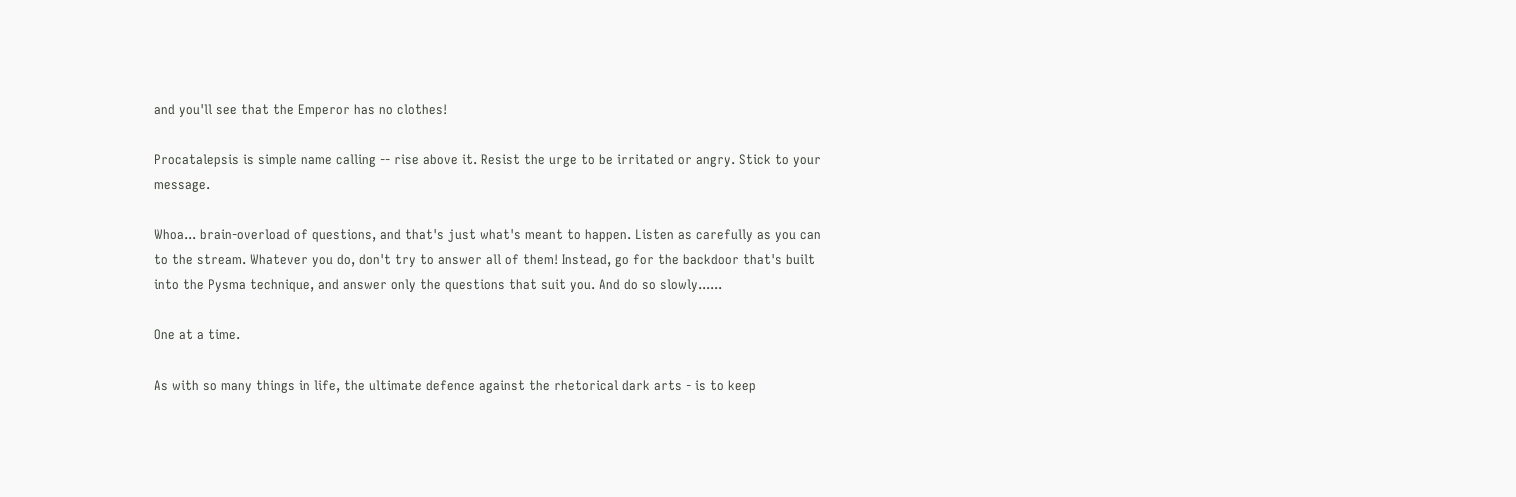and you'll see that the Emperor has no clothes!

Procatalepsis is simple name calling -- rise above it. Resist the urge to be irritated or angry. Stick to your message.

Whoa... brain-overload of questions, and that's just what's meant to happen. Listen as carefully as you can to the stream. Whatever you do, don't try to answer all of them! Instead, go for the backdoor that's built into the Pysma technique, and answer only the questions that suit you. And do so slowly......

One at a time.

As with so many things in life, the ultimate defence against the rhetorical dark arts - is to keep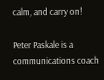calm, and carry on!

Peter Paskale is a communications coach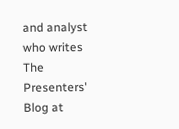and analyst who writes The Presenters' Blog at